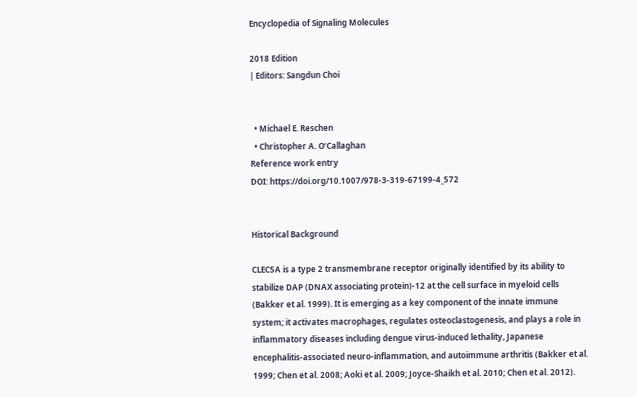Encyclopedia of Signaling Molecules

2018 Edition
| Editors: Sangdun Choi


  • Michael E. Reschen
  • Christopher A. O’Callaghan
Reference work entry
DOI: https://doi.org/10.1007/978-3-319-67199-4_572


Historical Background

CLEC5A is a type 2 transmembrane receptor originally identified by its ability to stabilize DAP (DNAX associating protein)-12 at the cell surface in myeloid cells (Bakker et al. 1999). It is emerging as a key component of the innate immune system; it activates macrophages, regulates osteoclastogenesis, and plays a role in inflammatory diseases including dengue virus-induced lethality, Japanese encephalitis-associated neuro-inflammation, and autoimmune arthritis (Bakker et al. 1999; Chen et al. 2008; Aoki et al. 2009; Joyce-Shaikh et al. 2010; Chen et al. 2012).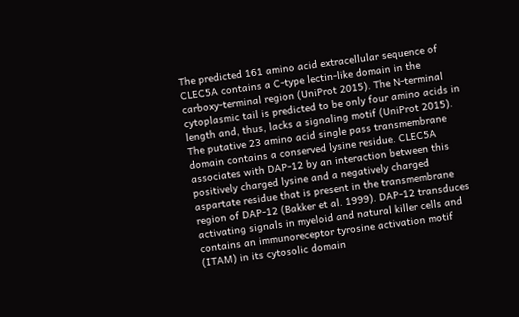The predicted 161 amino acid extracellular sequence of CLEC5A contains a C-type lectin-like domain in the carboxy-terminal region (UniProt 2015). The N-terminal cytoplasmic tail is predicted to be only four amino acids in length and, thus, lacks a signaling motif (UniProt 2015). The putative 23 amino acid single pass transmembrane domain contains a conserved lysine residue. CLEC5A associates with DAP-12 by an interaction between this positively charged lysine and a negatively charged aspartate residue that is present in the transmembrane region of DAP-12 (Bakker et al. 1999). DAP-12 transduces activating signals in myeloid and natural killer cells and contains an immunoreceptor tyrosine activation motif (ITAM) in its cytosolic domain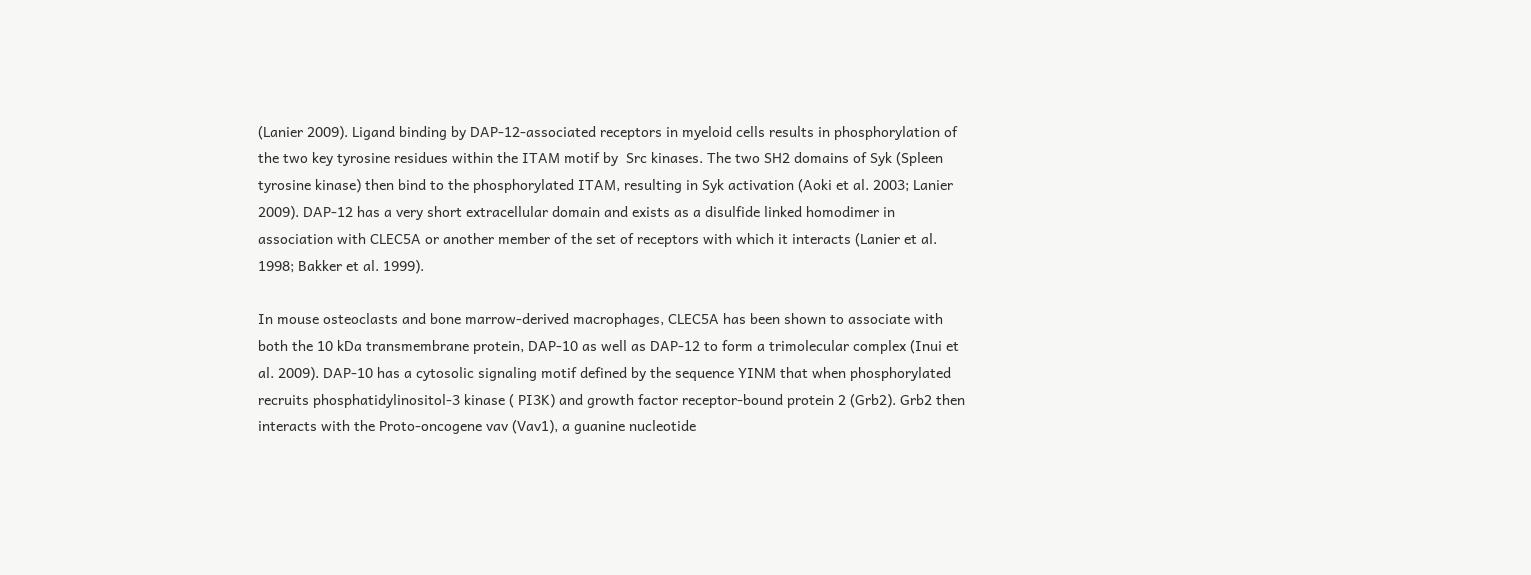(Lanier 2009). Ligand binding by DAP-12-associated receptors in myeloid cells results in phosphorylation of the two key tyrosine residues within the ITAM motif by  Src kinases. The two SH2 domains of Syk (Spleen tyrosine kinase) then bind to the phosphorylated ITAM, resulting in Syk activation (Aoki et al. 2003; Lanier 2009). DAP-12 has a very short extracellular domain and exists as a disulfide linked homodimer in association with CLEC5A or another member of the set of receptors with which it interacts (Lanier et al. 1998; Bakker et al. 1999).

In mouse osteoclasts and bone marrow-derived macrophages, CLEC5A has been shown to associate with both the 10 kDa transmembrane protein, DAP-10 as well as DAP-12 to form a trimolecular complex (Inui et al. 2009). DAP-10 has a cytosolic signaling motif defined by the sequence YINM that when phosphorylated recruits phosphatidylinositol-3 kinase ( PI3K) and growth factor receptor-bound protein 2 (Grb2). Grb2 then interacts with the Proto-oncogene vav (Vav1), a guanine nucleotide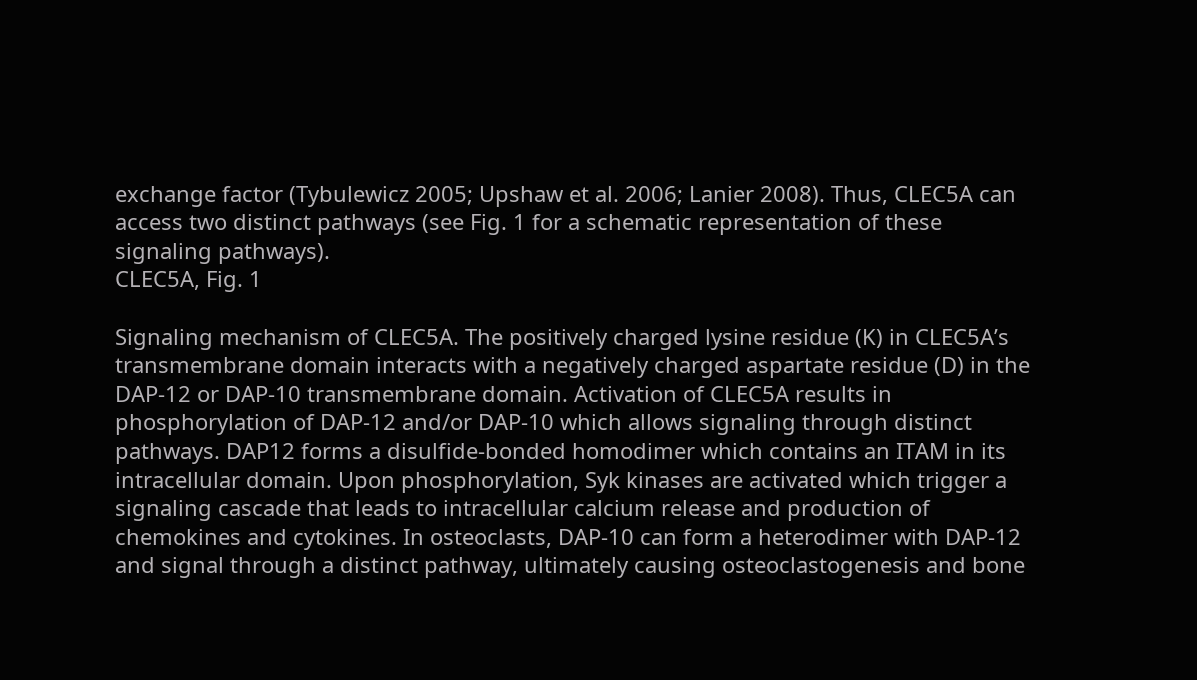exchange factor (Tybulewicz 2005; Upshaw et al. 2006; Lanier 2008). Thus, CLEC5A can access two distinct pathways (see Fig. 1 for a schematic representation of these signaling pathways).
CLEC5A, Fig. 1

Signaling mechanism of CLEC5A. The positively charged lysine residue (K) in CLEC5A’s transmembrane domain interacts with a negatively charged aspartate residue (D) in the DAP-12 or DAP-10 transmembrane domain. Activation of CLEC5A results in phosphorylation of DAP-12 and/or DAP-10 which allows signaling through distinct pathways. DAP12 forms a disulfide-bonded homodimer which contains an ITAM in its intracellular domain. Upon phosphorylation, Syk kinases are activated which trigger a signaling cascade that leads to intracellular calcium release and production of chemokines and cytokines. In osteoclasts, DAP-10 can form a heterodimer with DAP-12 and signal through a distinct pathway, ultimately causing osteoclastogenesis and bone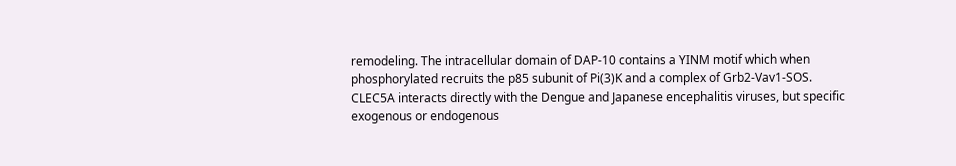remodeling. The intracellular domain of DAP-10 contains a YINM motif which when phosphorylated recruits the p85 subunit of Pi(3)K and a complex of Grb2-Vav1-SOS. CLEC5A interacts directly with the Dengue and Japanese encephalitis viruses, but specific exogenous or endogenous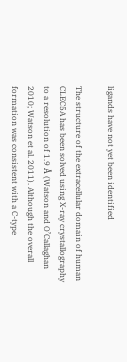ligands have not yet been identified

The structure of the extracellular domain of human CLEC5A has been solved using X-ray crystallography to a resolution of 1.9 Å (Watson and O’Callaghan 2010; Watson et al. 2011). Although the overall formation was consistent with a C-type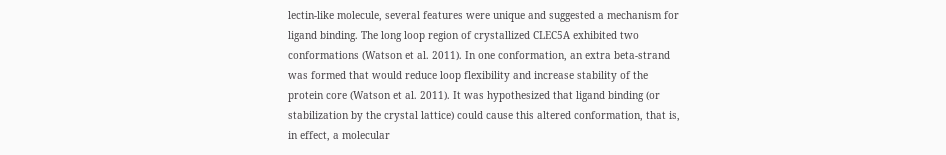lectin-like molecule, several features were unique and suggested a mechanism for ligand binding. The long loop region of crystallized CLEC5A exhibited two conformations (Watson et al. 2011). In one conformation, an extra beta-strand was formed that would reduce loop flexibility and increase stability of the protein core (Watson et al. 2011). It was hypothesized that ligand binding (or stabilization by the crystal lattice) could cause this altered conformation, that is, in effect, a molecular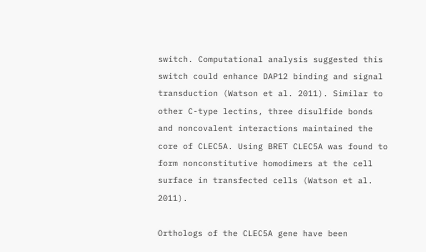switch. Computational analysis suggested this switch could enhance DAP12 binding and signal transduction (Watson et al. 2011). Similar to other C-type lectins, three disulfide bonds and noncovalent interactions maintained the core of CLEC5A. Using BRET CLEC5A was found to form nonconstitutive homodimers at the cell surface in transfected cells (Watson et al. 2011).

Orthologs of the CLEC5A gene have been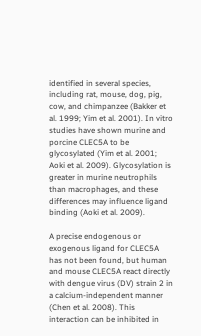identified in several species, including rat, mouse, dog, pig, cow, and chimpanzee (Bakker et al. 1999; Yim et al. 2001). In vitro studies have shown murine and porcine CLEC5A to be glycosylated (Yim et al. 2001; Aoki et al. 2009). Glycosylation is greater in murine neutrophils than macrophages, and these differences may influence ligand binding (Aoki et al. 2009).

A precise endogenous or exogenous ligand for CLEC5A has not been found, but human and mouse CLEC5A react directly with dengue virus (DV) strain 2 in a calcium-independent manner (Chen et al. 2008). This interaction can be inhibited in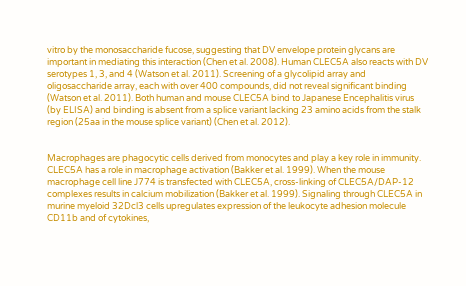vitro by the monosaccharide fucose, suggesting that DV envelope protein glycans are important in mediating this interaction (Chen et al. 2008). Human CLEC5A also reacts with DV serotypes 1, 3, and 4 (Watson et al. 2011). Screening of a glycolipid array and oligosaccharide array, each with over 400 compounds, did not reveal significant binding (Watson et al. 2011). Both human and mouse CLEC5A bind to Japanese Encephalitis virus (by ELISA) and binding is absent from a splice variant lacking 23 amino acids from the stalk region (25aa in the mouse splice variant) (Chen et al. 2012).


Macrophages are phagocytic cells derived from monocytes and play a key role in immunity. CLEC5A has a role in macrophage activation (Bakker et al. 1999). When the mouse macrophage cell line J774 is transfected with CLEC5A, cross-linking of CLEC5A/DAP-12 complexes results in calcium mobilization (Bakker et al. 1999). Signaling through CLEC5A in murine myeloid 32Dcl3 cells upregulates expression of the leukocyte adhesion molecule CD11b and of cytokines,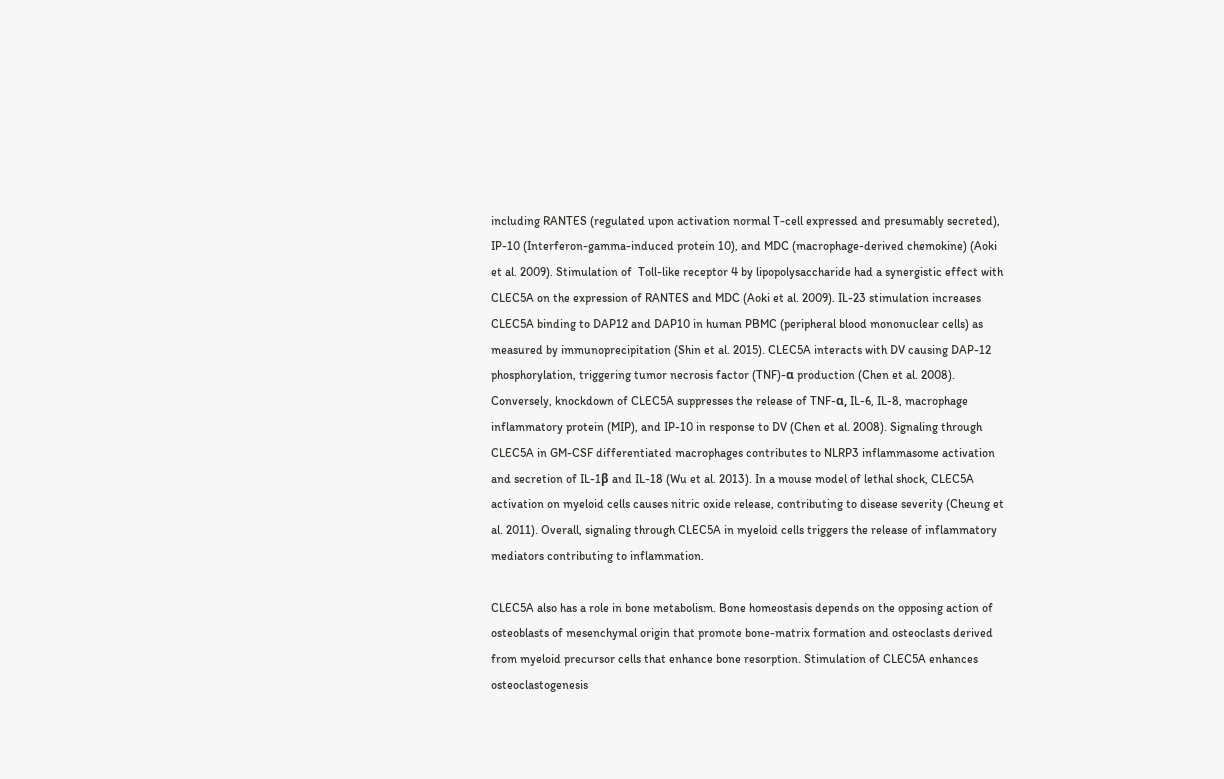including RANTES (regulated upon activation normal T-cell expressed and presumably secreted), IP-10 (Interferon-gamma-induced protein 10), and MDC (macrophage-derived chemokine) (Aoki et al. 2009). Stimulation of  Toll-like receptor 4 by lipopolysaccharide had a synergistic effect with CLEC5A on the expression of RANTES and MDC (Aoki et al. 2009). IL-23 stimulation increases CLEC5A binding to DAP12 and DAP10 in human PBMC (peripheral blood mononuclear cells) as measured by immunoprecipitation (Shin et al. 2015). CLEC5A interacts with DV causing DAP-12 phosphorylation, triggering tumor necrosis factor (TNF)-α production (Chen et al. 2008). Conversely, knockdown of CLEC5A suppresses the release of TNF-α, IL-6, IL-8, macrophage inflammatory protein (MIP), and IP-10 in response to DV (Chen et al. 2008). Signaling through CLEC5A in GM-CSF differentiated macrophages contributes to NLRP3 inflammasome activation and secretion of IL-1β and IL-18 (Wu et al. 2013). In a mouse model of lethal shock, CLEC5A activation on myeloid cells causes nitric oxide release, contributing to disease severity (Cheung et al. 2011). Overall, signaling through CLEC5A in myeloid cells triggers the release of inflammatory mediators contributing to inflammation.

CLEC5A also has a role in bone metabolism. Bone homeostasis depends on the opposing action of osteoblasts of mesenchymal origin that promote bone-matrix formation and osteoclasts derived from myeloid precursor cells that enhance bone resorption. Stimulation of CLEC5A enhances osteoclastogenesis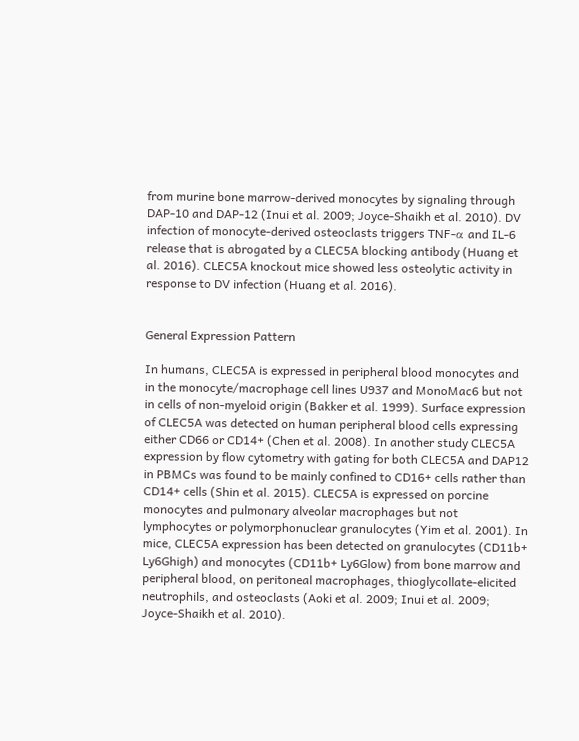from murine bone marrow-derived monocytes by signaling through DAP-10 and DAP-12 (Inui et al. 2009; Joyce-Shaikh et al. 2010). DV infection of monocyte-derived osteoclasts triggers TNF-α and IL-6 release that is abrogated by a CLEC5A blocking antibody (Huang et al. 2016). CLEC5A knockout mice showed less osteolytic activity in response to DV infection (Huang et al. 2016).


General Expression Pattern

In humans, CLEC5A is expressed in peripheral blood monocytes and in the monocyte/macrophage cell lines U937 and MonoMac6 but not in cells of non-myeloid origin (Bakker et al. 1999). Surface expression of CLEC5A was detected on human peripheral blood cells expressing either CD66 or CD14+ (Chen et al. 2008). In another study CLEC5A expression by flow cytometry with gating for both CLEC5A and DAP12 in PBMCs was found to be mainly confined to CD16+ cells rather than CD14+ cells (Shin et al. 2015). CLEC5A is expressed on porcine monocytes and pulmonary alveolar macrophages but not lymphocytes or polymorphonuclear granulocytes (Yim et al. 2001). In mice, CLEC5A expression has been detected on granulocytes (CD11b+ Ly6Ghigh) and monocytes (CD11b+ Ly6Glow) from bone marrow and peripheral blood, on peritoneal macrophages, thioglycollate-elicited neutrophils, and osteoclasts (Aoki et al. 2009; Inui et al. 2009; Joyce-Shaikh et al. 2010).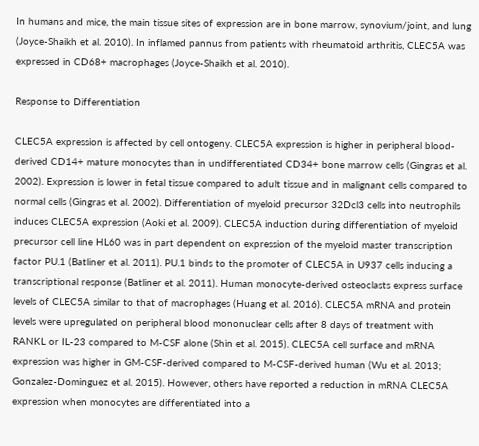In humans and mice, the main tissue sites of expression are in bone marrow, synovium/joint, and lung (Joyce-Shaikh et al. 2010). In inflamed pannus from patients with rheumatoid arthritis, CLEC5A was expressed in CD68+ macrophages (Joyce-Shaikh et al. 2010).

Response to Differentiation

CLEC5A expression is affected by cell ontogeny. CLEC5A expression is higher in peripheral blood-derived CD14+ mature monocytes than in undifferentiated CD34+ bone marrow cells (Gingras et al. 2002). Expression is lower in fetal tissue compared to adult tissue and in malignant cells compared to normal cells (Gingras et al. 2002). Differentiation of myeloid precursor 32Dcl3 cells into neutrophils induces CLEC5A expression (Aoki et al. 2009). CLEC5A induction during differentiation of myeloid precursor cell line HL60 was in part dependent on expression of the myeloid master transcription factor PU.1 (Batliner et al. 2011). PU.1 binds to the promoter of CLEC5A in U937 cells inducing a transcriptional response (Batliner et al. 2011). Human monocyte-derived osteoclasts express surface levels of CLEC5A similar to that of macrophages (Huang et al. 2016). CLEC5A mRNA and protein levels were upregulated on peripheral blood mononuclear cells after 8 days of treatment with RANKL or IL-23 compared to M-CSF alone (Shin et al. 2015). CLEC5A cell surface and mRNA expression was higher in GM-CSF-derived compared to M-CSF-derived human (Wu et al. 2013; Gonzalez-Dominguez et al. 2015). However, others have reported a reduction in mRNA CLEC5A expression when monocytes are differentiated into a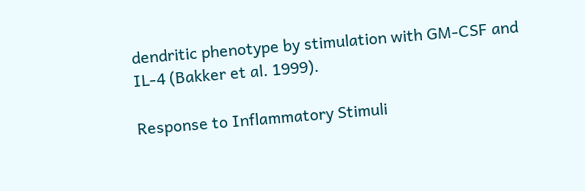dendritic phenotype by stimulation with GM-CSF and IL-4 (Bakker et al. 1999).

Response to Inflammatory Stimuli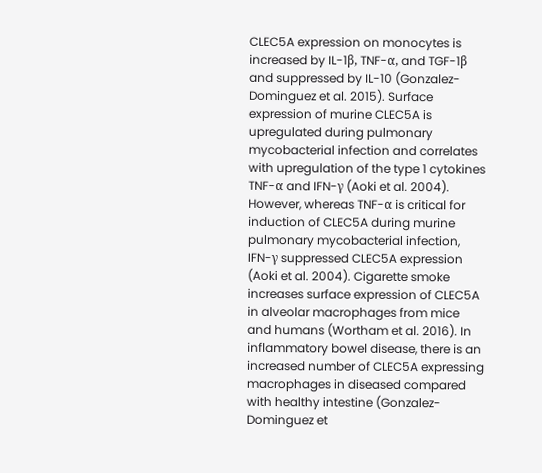CLEC5A expression on monocytes is increased by IL-1β, TNF-α, and TGF-1β and suppressed by IL-10 (Gonzalez-Dominguez et al. 2015). Surface expression of murine CLEC5A is upregulated during pulmonary mycobacterial infection and correlates with upregulation of the type 1 cytokines TNF-α and IFN-γ (Aoki et al. 2004). However, whereas TNF-α is critical for induction of CLEC5A during murine pulmonary mycobacterial infection, IFN-γ suppressed CLEC5A expression (Aoki et al. 2004). Cigarette smoke increases surface expression of CLEC5A in alveolar macrophages from mice and humans (Wortham et al. 2016). In inflammatory bowel disease, there is an increased number of CLEC5A expressing macrophages in diseased compared with healthy intestine (Gonzalez-Dominguez et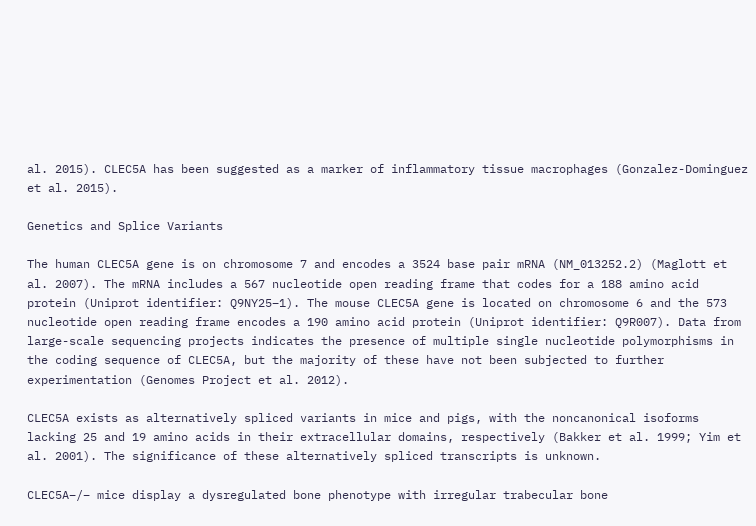al. 2015). CLEC5A has been suggested as a marker of inflammatory tissue macrophages (Gonzalez-Dominguez et al. 2015).

Genetics and Splice Variants

The human CLEC5A gene is on chromosome 7 and encodes a 3524 base pair mRNA (NM_013252.2) (Maglott et al. 2007). The mRNA includes a 567 nucleotide open reading frame that codes for a 188 amino acid protein (Uniprot identifier: Q9NY25–1). The mouse CLEC5A gene is located on chromosome 6 and the 573 nucleotide open reading frame encodes a 190 amino acid protein (Uniprot identifier: Q9R007). Data from large-scale sequencing projects indicates the presence of multiple single nucleotide polymorphisms in the coding sequence of CLEC5A, but the majority of these have not been subjected to further experimentation (Genomes Project et al. 2012).

CLEC5A exists as alternatively spliced variants in mice and pigs, with the noncanonical isoforms lacking 25 and 19 amino acids in their extracellular domains, respectively (Bakker et al. 1999; Yim et al. 2001). The significance of these alternatively spliced transcripts is unknown.

CLEC5A−/− mice display a dysregulated bone phenotype with irregular trabecular bone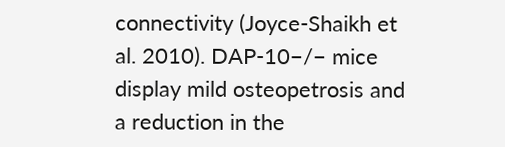connectivity (Joyce-Shaikh et al. 2010). DAP-10−/− mice display mild osteopetrosis and a reduction in the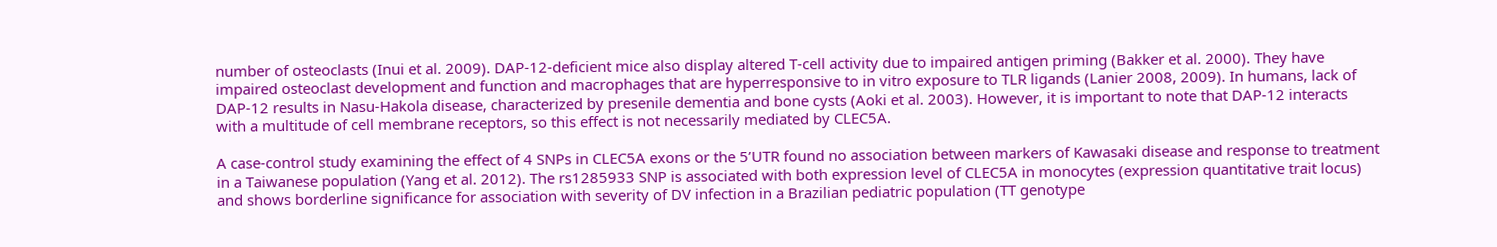number of osteoclasts (Inui et al. 2009). DAP-12-deficient mice also display altered T-cell activity due to impaired antigen priming (Bakker et al. 2000). They have impaired osteoclast development and function and macrophages that are hyperresponsive to in vitro exposure to TLR ligands (Lanier 2008, 2009). In humans, lack of DAP-12 results in Nasu-Hakola disease, characterized by presenile dementia and bone cysts (Aoki et al. 2003). However, it is important to note that DAP-12 interacts with a multitude of cell membrane receptors, so this effect is not necessarily mediated by CLEC5A.

A case-control study examining the effect of 4 SNPs in CLEC5A exons or the 5’UTR found no association between markers of Kawasaki disease and response to treatment in a Taiwanese population (Yang et al. 2012). The rs1285933 SNP is associated with both expression level of CLEC5A in monocytes (expression quantitative trait locus) and shows borderline significance for association with severity of DV infection in a Brazilian pediatric population (TT genotype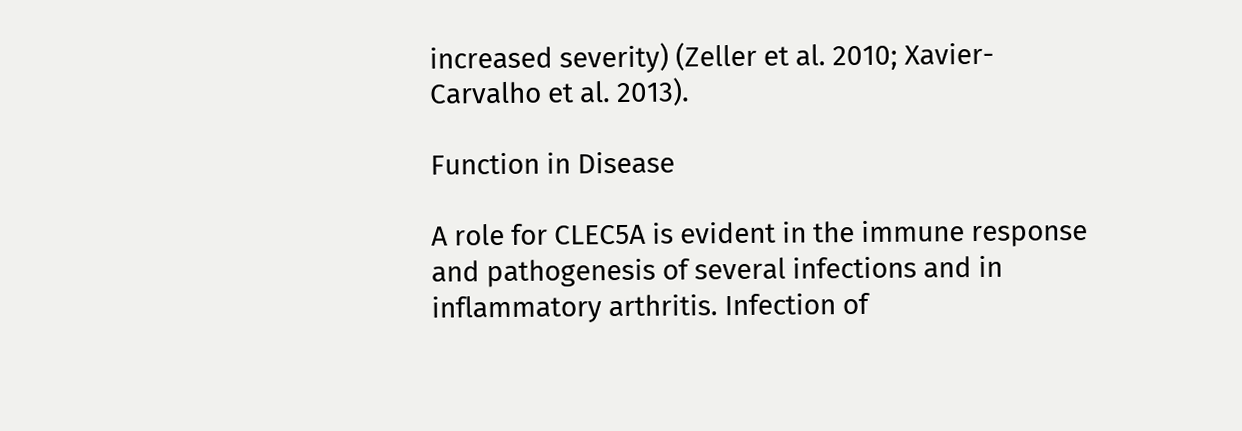increased severity) (Zeller et al. 2010; Xavier-Carvalho et al. 2013).

Function in Disease

A role for CLEC5A is evident in the immune response and pathogenesis of several infections and in inflammatory arthritis. Infection of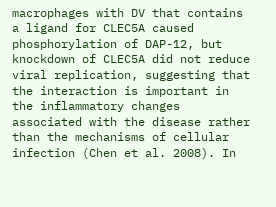macrophages with DV that contains a ligand for CLEC5A caused phosphorylation of DAP-12, but knockdown of CLEC5A did not reduce viral replication, suggesting that the interaction is important in the inflammatory changes associated with the disease rather than the mechanisms of cellular infection (Chen et al. 2008). In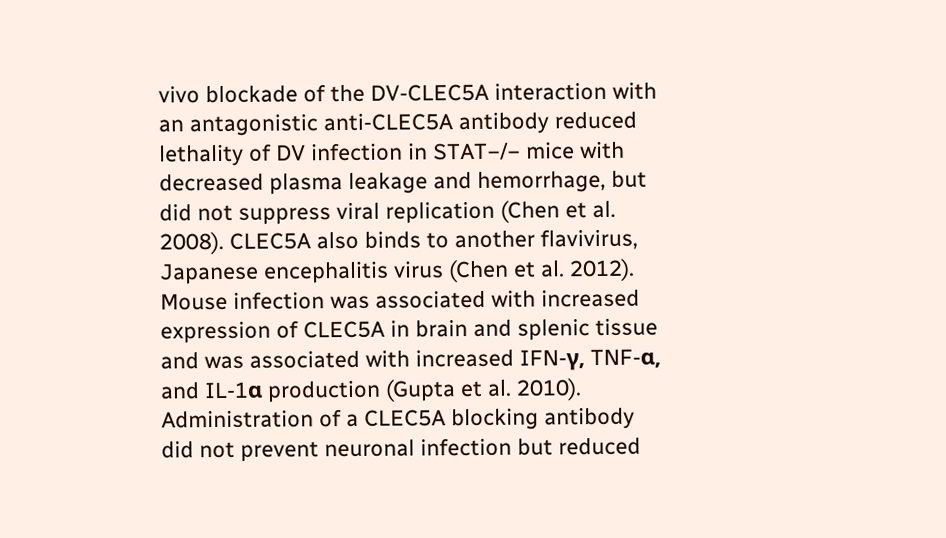vivo blockade of the DV-CLEC5A interaction with an antagonistic anti-CLEC5A antibody reduced lethality of DV infection in STAT−/− mice with decreased plasma leakage and hemorrhage, but did not suppress viral replication (Chen et al. 2008). CLEC5A also binds to another flavivirus, Japanese encephalitis virus (Chen et al. 2012). Mouse infection was associated with increased expression of CLEC5A in brain and splenic tissue and was associated with increased IFN-γ, TNF-α, and IL-1α production (Gupta et al. 2010). Administration of a CLEC5A blocking antibody did not prevent neuronal infection but reduced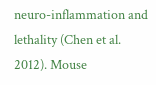neuro-inflammation and lethality (Chen et al. 2012). Mouse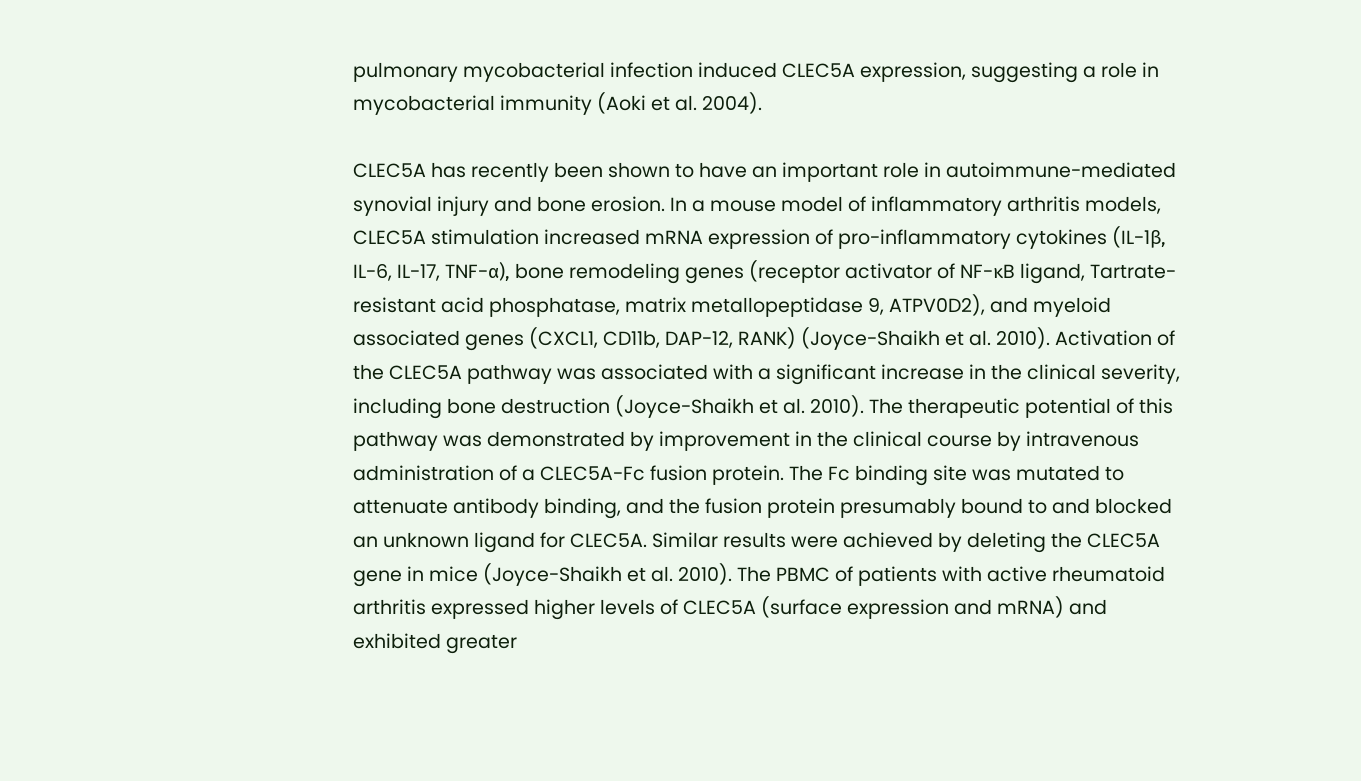pulmonary mycobacterial infection induced CLEC5A expression, suggesting a role in mycobacterial immunity (Aoki et al. 2004).

CLEC5A has recently been shown to have an important role in autoimmune-mediated synovial injury and bone erosion. In a mouse model of inflammatory arthritis models, CLEC5A stimulation increased mRNA expression of pro-inflammatory cytokines (IL-1β, IL-6, IL-17, TNF-α), bone remodeling genes (receptor activator of NF-κB ligand, Tartrate-resistant acid phosphatase, matrix metallopeptidase 9, ATPV0D2), and myeloid associated genes (CXCL1, CD11b, DAP-12, RANK) (Joyce-Shaikh et al. 2010). Activation of the CLEC5A pathway was associated with a significant increase in the clinical severity, including bone destruction (Joyce-Shaikh et al. 2010). The therapeutic potential of this pathway was demonstrated by improvement in the clinical course by intravenous administration of a CLEC5A-Fc fusion protein. The Fc binding site was mutated to attenuate antibody binding, and the fusion protein presumably bound to and blocked an unknown ligand for CLEC5A. Similar results were achieved by deleting the CLEC5A gene in mice (Joyce-Shaikh et al. 2010). The PBMC of patients with active rheumatoid arthritis expressed higher levels of CLEC5A (surface expression and mRNA) and exhibited greater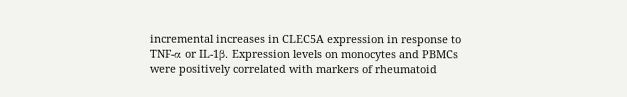incremental increases in CLEC5A expression in response to TNF-α or IL-1β. Expression levels on monocytes and PBMCs were positively correlated with markers of rheumatoid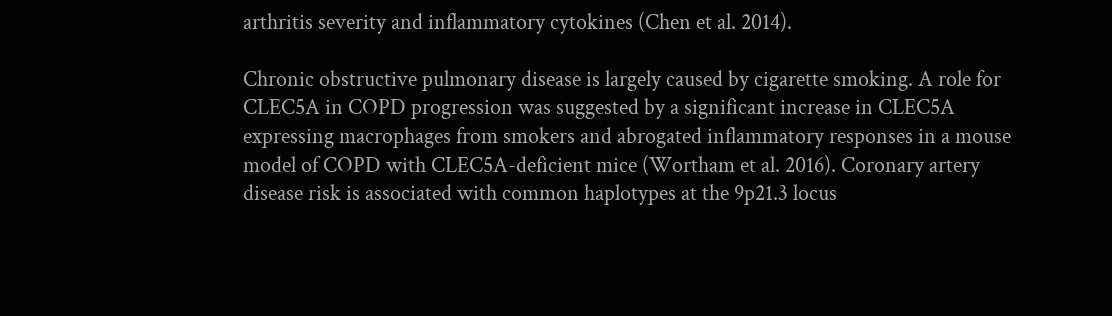arthritis severity and inflammatory cytokines (Chen et al. 2014).

Chronic obstructive pulmonary disease is largely caused by cigarette smoking. A role for CLEC5A in COPD progression was suggested by a significant increase in CLEC5A expressing macrophages from smokers and abrogated inflammatory responses in a mouse model of COPD with CLEC5A-deficient mice (Wortham et al. 2016). Coronary artery disease risk is associated with common haplotypes at the 9p21.3 locus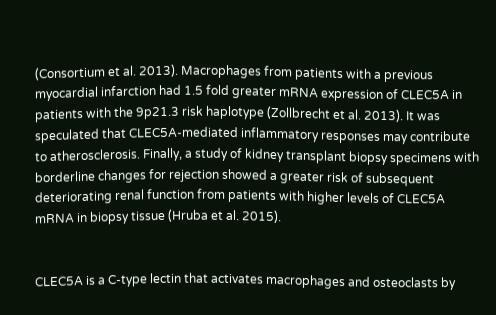(Consortium et al. 2013). Macrophages from patients with a previous myocardial infarction had 1.5 fold greater mRNA expression of CLEC5A in patients with the 9p21.3 risk haplotype (Zollbrecht et al. 2013). It was speculated that CLEC5A-mediated inflammatory responses may contribute to atherosclerosis. Finally, a study of kidney transplant biopsy specimens with borderline changes for rejection showed a greater risk of subsequent deteriorating renal function from patients with higher levels of CLEC5A mRNA in biopsy tissue (Hruba et al. 2015).


CLEC5A is a C-type lectin that activates macrophages and osteoclasts by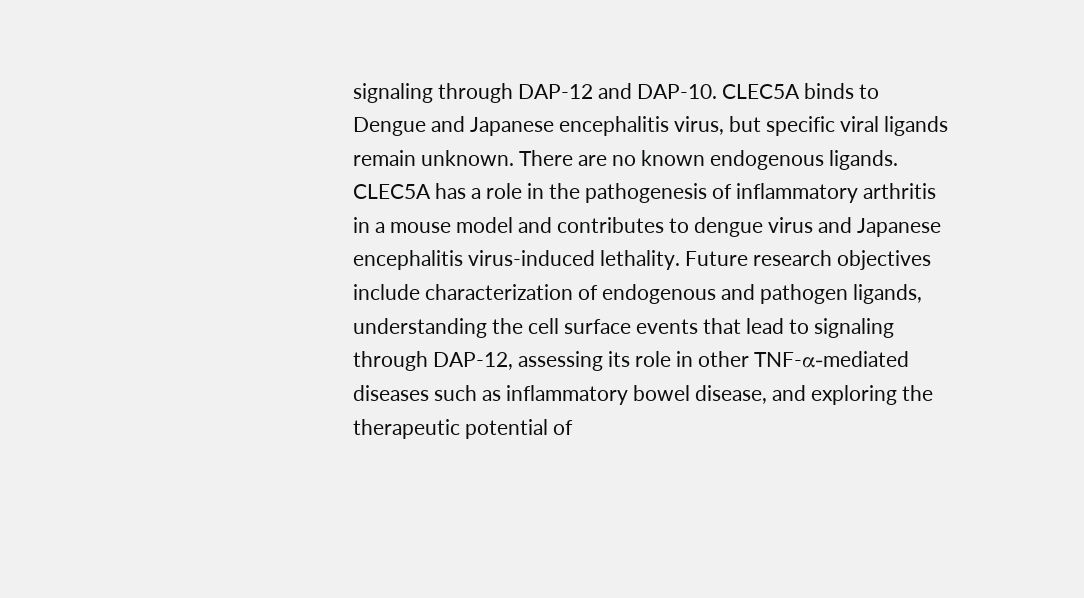signaling through DAP-12 and DAP-10. CLEC5A binds to Dengue and Japanese encephalitis virus, but specific viral ligands remain unknown. There are no known endogenous ligands. CLEC5A has a role in the pathogenesis of inflammatory arthritis in a mouse model and contributes to dengue virus and Japanese encephalitis virus-induced lethality. Future research objectives include characterization of endogenous and pathogen ligands, understanding the cell surface events that lead to signaling through DAP-12, assessing its role in other TNF-α-mediated diseases such as inflammatory bowel disease, and exploring the therapeutic potential of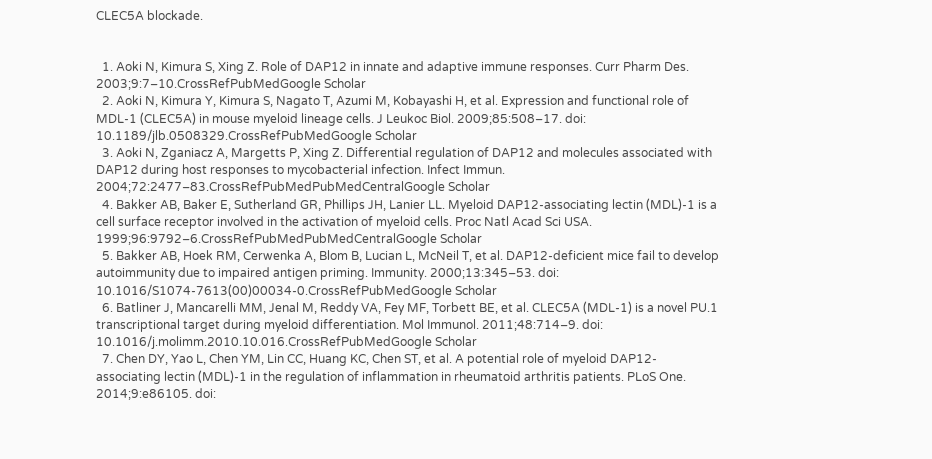CLEC5A blockade.


  1. Aoki N, Kimura S, Xing Z. Role of DAP12 in innate and adaptive immune responses. Curr Pharm Des. 2003;9:7–10.CrossRefPubMedGoogle Scholar
  2. Aoki N, Kimura Y, Kimura S, Nagato T, Azumi M, Kobayashi H, et al. Expression and functional role of MDL-1 (CLEC5A) in mouse myeloid lineage cells. J Leukoc Biol. 2009;85:508–17. doi: 10.1189/jlb.0508329.CrossRefPubMedGoogle Scholar
  3. Aoki N, Zganiacz A, Margetts P, Xing Z. Differential regulation of DAP12 and molecules associated with DAP12 during host responses to mycobacterial infection. Infect Immun. 2004;72:2477–83.CrossRefPubMedPubMedCentralGoogle Scholar
  4. Bakker AB, Baker E, Sutherland GR, Phillips JH, Lanier LL. Myeloid DAP12-associating lectin (MDL)-1 is a cell surface receptor involved in the activation of myeloid cells. Proc Natl Acad Sci USA. 1999;96:9792–6.CrossRefPubMedPubMedCentralGoogle Scholar
  5. Bakker AB, Hoek RM, Cerwenka A, Blom B, Lucian L, McNeil T, et al. DAP12-deficient mice fail to develop autoimmunity due to impaired antigen priming. Immunity. 2000;13:345–53. doi: 10.1016/S1074-7613(00)00034-0.CrossRefPubMedGoogle Scholar
  6. Batliner J, Mancarelli MM, Jenal M, Reddy VA, Fey MF, Torbett BE, et al. CLEC5A (MDL-1) is a novel PU.1 transcriptional target during myeloid differentiation. Mol Immunol. 2011;48:714–9. doi: 10.1016/j.molimm.2010.10.016.CrossRefPubMedGoogle Scholar
  7. Chen DY, Yao L, Chen YM, Lin CC, Huang KC, Chen ST, et al. A potential role of myeloid DAP12-associating lectin (MDL)-1 in the regulation of inflammation in rheumatoid arthritis patients. PLoS One. 2014;9:e86105. doi: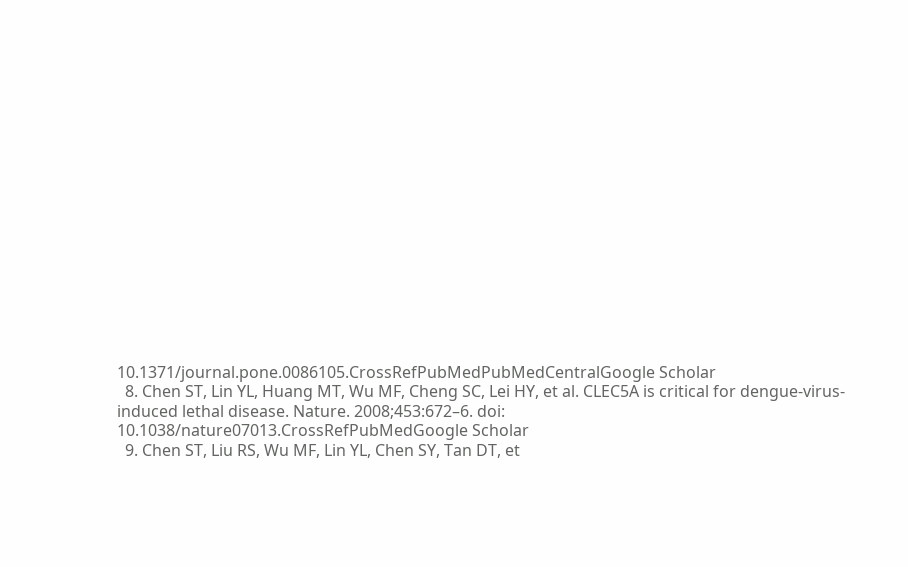10.1371/journal.pone.0086105.CrossRefPubMedPubMedCentralGoogle Scholar
  8. Chen ST, Lin YL, Huang MT, Wu MF, Cheng SC, Lei HY, et al. CLEC5A is critical for dengue-virus-induced lethal disease. Nature. 2008;453:672–6. doi: 10.1038/nature07013.CrossRefPubMedGoogle Scholar
  9. Chen ST, Liu RS, Wu MF, Lin YL, Chen SY, Tan DT, et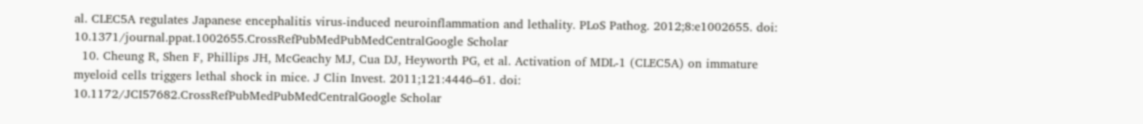al. CLEC5A regulates Japanese encephalitis virus-induced neuroinflammation and lethality. PLoS Pathog. 2012;8:e1002655. doi: 10.1371/journal.ppat.1002655.CrossRefPubMedPubMedCentralGoogle Scholar
  10. Cheung R, Shen F, Phillips JH, McGeachy MJ, Cua DJ, Heyworth PG, et al. Activation of MDL-1 (CLEC5A) on immature myeloid cells triggers lethal shock in mice. J Clin Invest. 2011;121:4446–61. doi: 10.1172/JCI57682.CrossRefPubMedPubMedCentralGoogle Scholar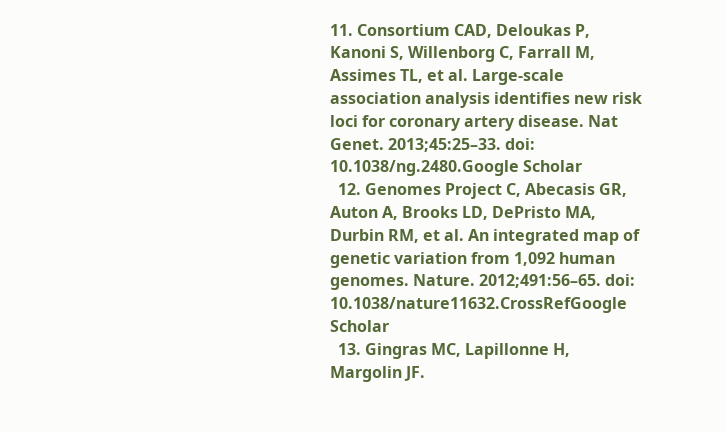11. Consortium CAD, Deloukas P, Kanoni S, Willenborg C, Farrall M, Assimes TL, et al. Large-scale association analysis identifies new risk loci for coronary artery disease. Nat Genet. 2013;45:25–33. doi: 10.1038/ng.2480.Google Scholar
  12. Genomes Project C, Abecasis GR, Auton A, Brooks LD, DePristo MA, Durbin RM, et al. An integrated map of genetic variation from 1,092 human genomes. Nature. 2012;491:56–65. doi: 10.1038/nature11632.CrossRefGoogle Scholar
  13. Gingras MC, Lapillonne H, Margolin JF.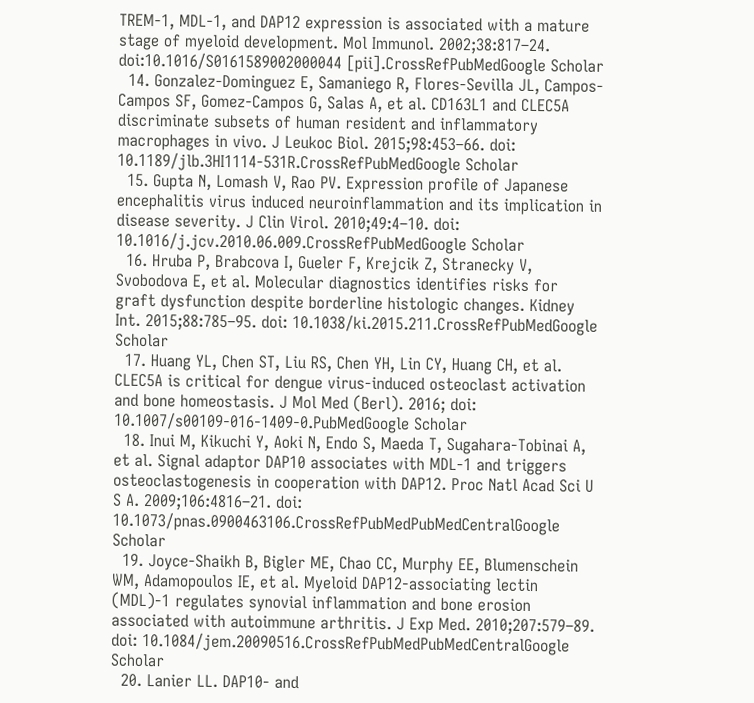TREM-1, MDL-1, and DAP12 expression is associated with a mature stage of myeloid development. Mol Immunol. 2002;38:817–24. doi:10.1016/S0161589002000044 [pii].CrossRefPubMedGoogle Scholar
  14. Gonzalez-Dominguez E, Samaniego R, Flores-Sevilla JL, Campos-Campos SF, Gomez-Campos G, Salas A, et al. CD163L1 and CLEC5A discriminate subsets of human resident and inflammatory macrophages in vivo. J Leukoc Biol. 2015;98:453–66. doi: 10.1189/jlb.3HI1114-531R.CrossRefPubMedGoogle Scholar
  15. Gupta N, Lomash V, Rao PV. Expression profile of Japanese encephalitis virus induced neuroinflammation and its implication in disease severity. J Clin Virol. 2010;49:4–10. doi: 10.1016/j.jcv.2010.06.009.CrossRefPubMedGoogle Scholar
  16. Hruba P, Brabcova I, Gueler F, Krejcik Z, Stranecky V, Svobodova E, et al. Molecular diagnostics identifies risks for graft dysfunction despite borderline histologic changes. Kidney Int. 2015;88:785–95. doi: 10.1038/ki.2015.211.CrossRefPubMedGoogle Scholar
  17. Huang YL, Chen ST, Liu RS, Chen YH, Lin CY, Huang CH, et al. CLEC5A is critical for dengue virus-induced osteoclast activation and bone homeostasis. J Mol Med (Berl). 2016; doi: 10.1007/s00109-016-1409-0.PubMedGoogle Scholar
  18. Inui M, Kikuchi Y, Aoki N, Endo S, Maeda T, Sugahara-Tobinai A, et al. Signal adaptor DAP10 associates with MDL-1 and triggers osteoclastogenesis in cooperation with DAP12. Proc Natl Acad Sci U S A. 2009;106:4816–21. doi: 10.1073/pnas.0900463106.CrossRefPubMedPubMedCentralGoogle Scholar
  19. Joyce-Shaikh B, Bigler ME, Chao CC, Murphy EE, Blumenschein WM, Adamopoulos IE, et al. Myeloid DAP12-associating lectin (MDL)-1 regulates synovial inflammation and bone erosion associated with autoimmune arthritis. J Exp Med. 2010;207:579–89. doi: 10.1084/jem.20090516.CrossRefPubMedPubMedCentralGoogle Scholar
  20. Lanier LL. DAP10- and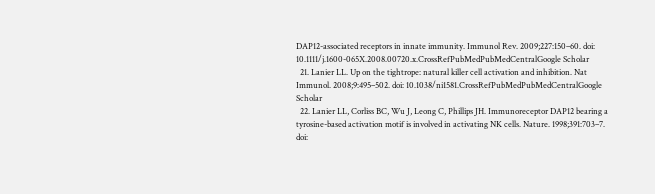DAP12-associated receptors in innate immunity. Immunol Rev. 2009;227:150–60. doi: 10.1111/j.1600-065X.2008.00720.x.CrossRefPubMedPubMedCentralGoogle Scholar
  21. Lanier LL. Up on the tightrope: natural killer cell activation and inhibition. Nat Immunol. 2008;9:495–502. doi: 10.1038/ni1581.CrossRefPubMedPubMedCentralGoogle Scholar
  22. Lanier LL, Corliss BC, Wu J, Leong C, Phillips JH. Immunoreceptor DAP12 bearing a tyrosine-based activation motif is involved in activating NK cells. Nature. 1998;391:703–7. doi: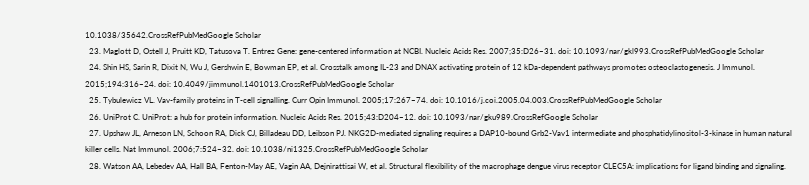10.1038/35642.CrossRefPubMedGoogle Scholar
  23. Maglott D, Ostell J, Pruitt KD, Tatusova T. Entrez Gene: gene-centered information at NCBI. Nucleic Acids Res. 2007;35:D26–31. doi: 10.1093/nar/gkl993.CrossRefPubMedGoogle Scholar
  24. Shin HS, Sarin R, Dixit N, Wu J, Gershwin E, Bowman EP, et al. Crosstalk among IL-23 and DNAX activating protein of 12 kDa-dependent pathways promotes osteoclastogenesis. J Immunol. 2015;194:316–24. doi: 10.4049/jimmunol.1401013.CrossRefPubMedGoogle Scholar
  25. Tybulewicz VL. Vav-family proteins in T-cell signalling. Curr Opin Immunol. 2005;17:267–74. doi: 10.1016/j.coi.2005.04.003.CrossRefPubMedGoogle Scholar
  26. UniProt C. UniProt: a hub for protein information. Nucleic Acids Res. 2015;43:D204–12. doi: 10.1093/nar/gku989.CrossRefGoogle Scholar
  27. Upshaw JL, Arneson LN, Schoon RA, Dick CJ, Billadeau DD, Leibson PJ. NKG2D-mediated signaling requires a DAP10-bound Grb2-Vav1 intermediate and phosphatidylinositol-3-kinase in human natural killer cells. Nat Immunol. 2006;7:524–32. doi: 10.1038/ni1325.CrossRefPubMedGoogle Scholar
  28. Watson AA, Lebedev AA, Hall BA, Fenton-May AE, Vagin AA, Dejnirattisai W, et al. Structural flexibility of the macrophage dengue virus receptor CLEC5A: implications for ligand binding and signaling.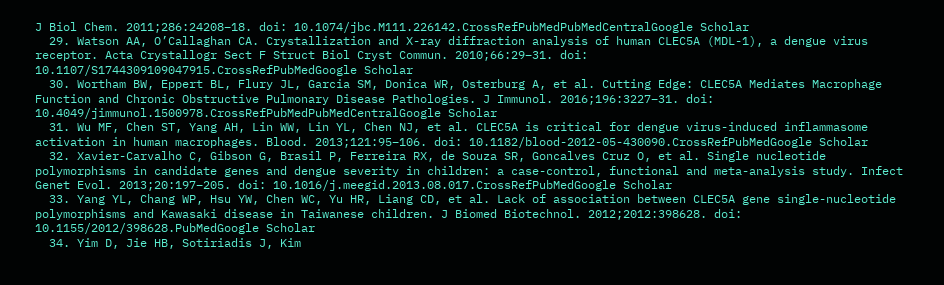J Biol Chem. 2011;286:24208–18. doi: 10.1074/jbc.M111.226142.CrossRefPubMedPubMedCentralGoogle Scholar
  29. Watson AA, O’Callaghan CA. Crystallization and X-ray diffraction analysis of human CLEC5A (MDL-1), a dengue virus receptor. Acta Crystallogr Sect F Struct Biol Cryst Commun. 2010;66:29–31. doi: 10.1107/S1744309109047915.CrossRefPubMedGoogle Scholar
  30. Wortham BW, Eppert BL, Flury JL, Garcia SM, Donica WR, Osterburg A, et al. Cutting Edge: CLEC5A Mediates Macrophage Function and Chronic Obstructive Pulmonary Disease Pathologies. J Immunol. 2016;196:3227–31. doi: 10.4049/jimmunol.1500978.CrossRefPubMedPubMedCentralGoogle Scholar
  31. Wu MF, Chen ST, Yang AH, Lin WW, Lin YL, Chen NJ, et al. CLEC5A is critical for dengue virus-induced inflammasome activation in human macrophages. Blood. 2013;121:95–106. doi: 10.1182/blood-2012-05-430090.CrossRefPubMedGoogle Scholar
  32. Xavier-Carvalho C, Gibson G, Brasil P, Ferreira RX, de Souza SR, Goncalves Cruz O, et al. Single nucleotide polymorphisms in candidate genes and dengue severity in children: a case-control, functional and meta-analysis study. Infect Genet Evol. 2013;20:197–205. doi: 10.1016/j.meegid.2013.08.017.CrossRefPubMedGoogle Scholar
  33. Yang YL, Chang WP, Hsu YW, Chen WC, Yu HR, Liang CD, et al. Lack of association between CLEC5A gene single-nucleotide polymorphisms and Kawasaki disease in Taiwanese children. J Biomed Biotechnol. 2012;2012:398628. doi: 10.1155/2012/398628.PubMedGoogle Scholar
  34. Yim D, Jie HB, Sotiriadis J, Kim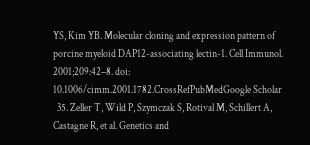YS, Kim YB. Molecular cloning and expression pattern of porcine myeloid DAP12-associating lectin-1. Cell Immunol. 2001;209:42–8. doi: 10.1006/cimm.2001.1782.CrossRefPubMedGoogle Scholar
  35. Zeller T, Wild P, Szymczak S, Rotival M, Schillert A, Castagne R, et al. Genetics and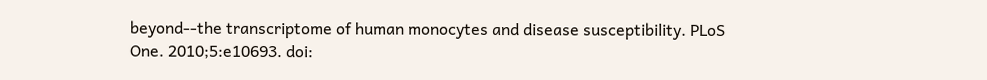beyond--the transcriptome of human monocytes and disease susceptibility. PLoS One. 2010;5:e10693. doi: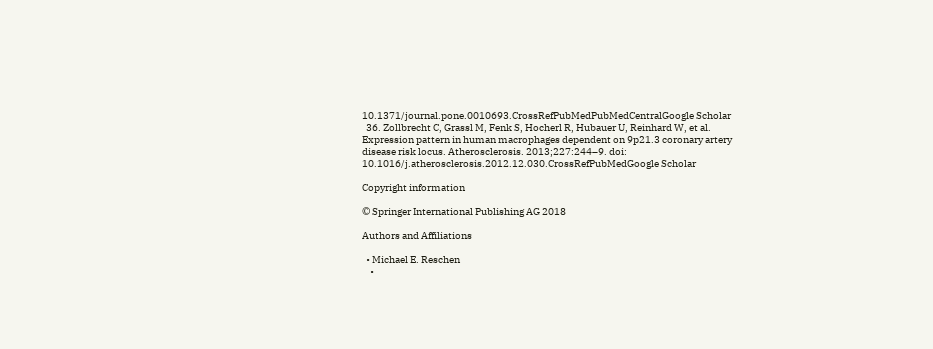10.1371/journal.pone.0010693.CrossRefPubMedPubMedCentralGoogle Scholar
  36. Zollbrecht C, Grassl M, Fenk S, Hocherl R, Hubauer U, Reinhard W, et al. Expression pattern in human macrophages dependent on 9p21.3 coronary artery disease risk locus. Atherosclerosis. 2013;227:244–9. doi: 10.1016/j.atherosclerosis.2012.12.030.CrossRefPubMedGoogle Scholar

Copyright information

© Springer International Publishing AG 2018

Authors and Affiliations

  • Michael E. Reschen
    •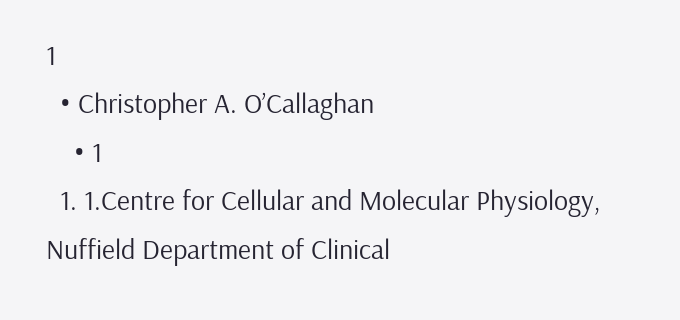1
  • Christopher A. O’Callaghan
    • 1
  1. 1.Centre for Cellular and Molecular Physiology, Nuffield Department of Clinical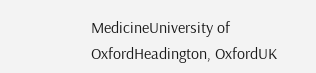MedicineUniversity of OxfordHeadington, OxfordUK